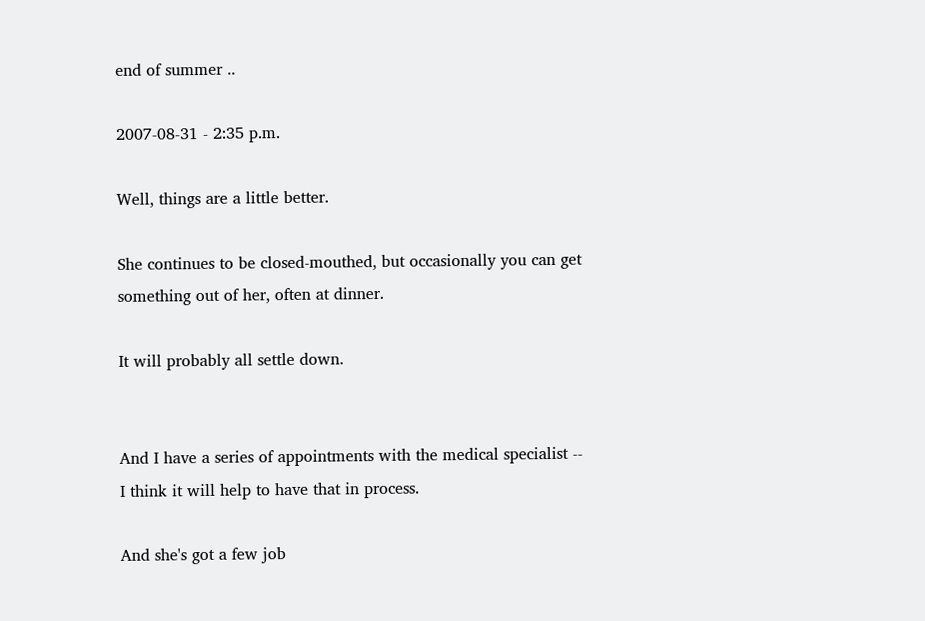end of summer ..

2007-08-31 - 2:35 p.m.

Well, things are a little better.

She continues to be closed-mouthed, but occasionally you can get something out of her, often at dinner.

It will probably all settle down.


And I have a series of appointments with the medical specialist -- I think it will help to have that in process.

And she's got a few job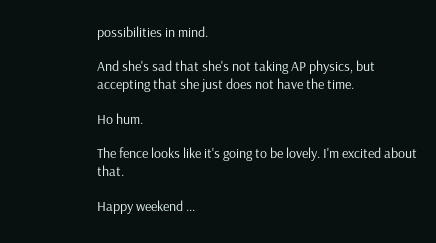possibilities in mind.

And she's sad that she's not taking AP physics, but accepting that she just does not have the time.

Ho hum.

The fence looks like it's going to be lovely. I'm excited about that.

Happy weekend ...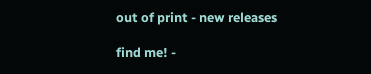out of print - new releases

find me! -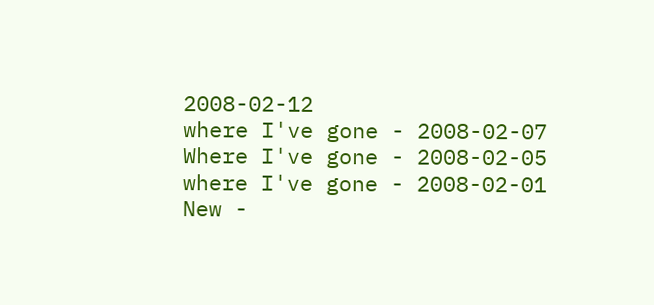2008-02-12
where I've gone - 2008-02-07
Where I've gone - 2008-02-05
where I've gone - 2008-02-01
New -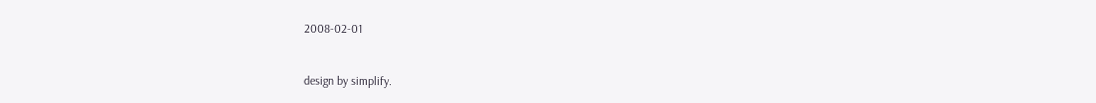2008-02-01


design by simplify.